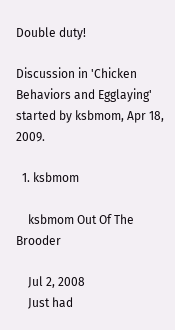Double duty!

Discussion in 'Chicken Behaviors and Egglaying' started by ksbmom, Apr 18, 2009.

  1. ksbmom

    ksbmom Out Of The Brooder

    Jul 2, 2008
    Just had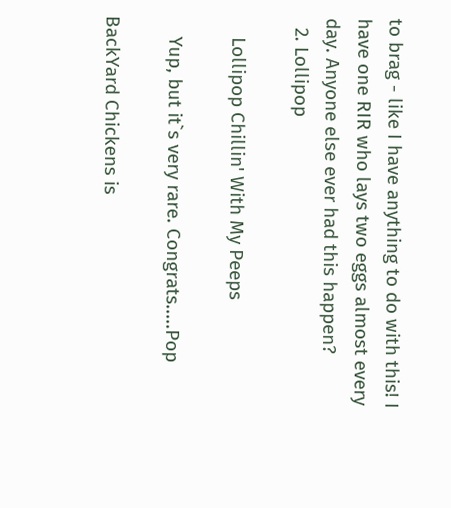to brag - like I have anything to do with this! I have one RIR who lays two eggs almost every day. Anyone else ever had this happen?
  2. Lollipop

    Lollipop Chillin' With My Peeps

    Yup, but it`s very rare. Congrats.....Pop

BackYard Chickens is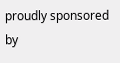proudly sponsored by